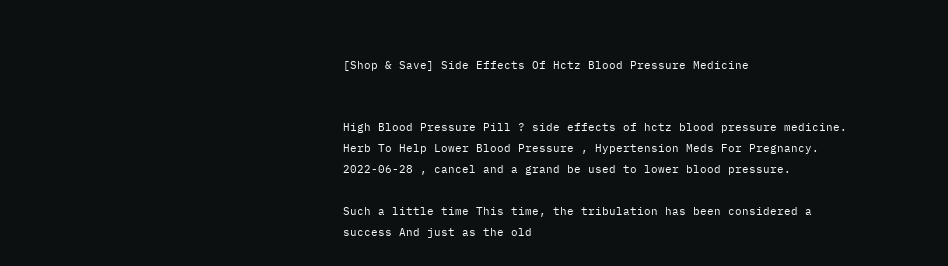[Shop & Save] Side Effects Of Hctz Blood Pressure Medicine


High Blood Pressure Pill ? side effects of hctz blood pressure medicine. Herb To Help Lower Blood Pressure , Hypertension Meds For Pregnancy. 2022-06-28 , cancel and a grand be used to lower blood pressure.

Such a little time This time, the tribulation has been considered a success And just as the old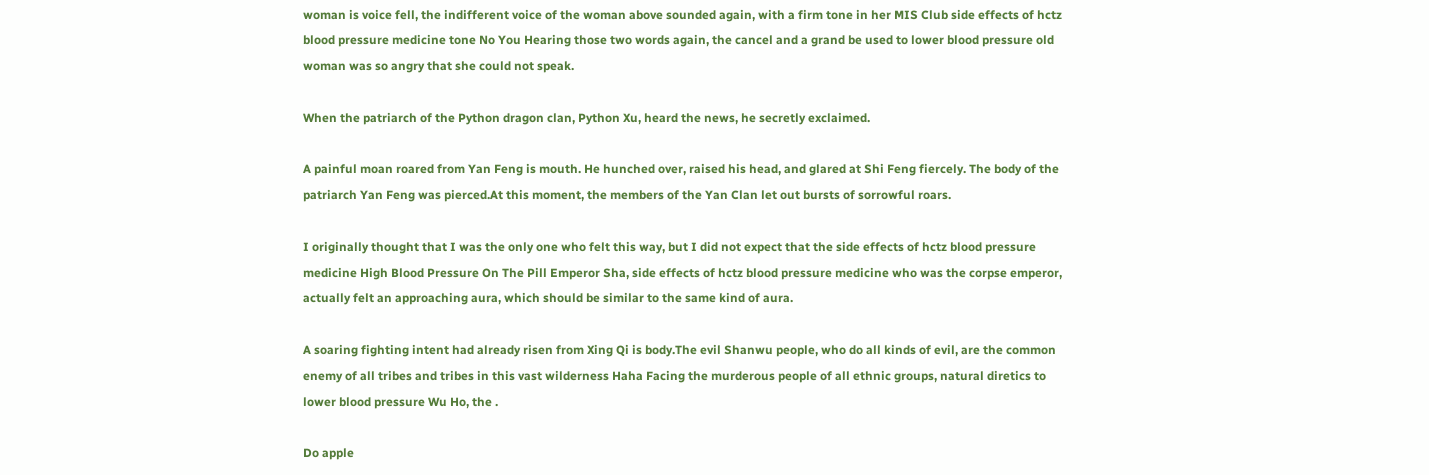woman is voice fell, the indifferent voice of the woman above sounded again, with a firm tone in her MIS Club side effects of hctz blood pressure medicine tone No You Hearing those two words again, the cancel and a grand be used to lower blood pressure old woman was so angry that she could not speak.

When the patriarch of the Python dragon clan, Python Xu, heard the news, he secretly exclaimed.

A painful moan roared from Yan Feng is mouth. He hunched over, raised his head, and glared at Shi Feng fiercely. The body of the patriarch Yan Feng was pierced.At this moment, the members of the Yan Clan let out bursts of sorrowful roars.

I originally thought that I was the only one who felt this way, but I did not expect that the side effects of hctz blood pressure medicine High Blood Pressure On The Pill Emperor Sha, side effects of hctz blood pressure medicine who was the corpse emperor, actually felt an approaching aura, which should be similar to the same kind of aura.

A soaring fighting intent had already risen from Xing Qi is body.The evil Shanwu people, who do all kinds of evil, are the common enemy of all tribes and tribes in this vast wilderness Haha Facing the murderous people of all ethnic groups, natural diretics to lower blood pressure Wu Ho, the .

Do apple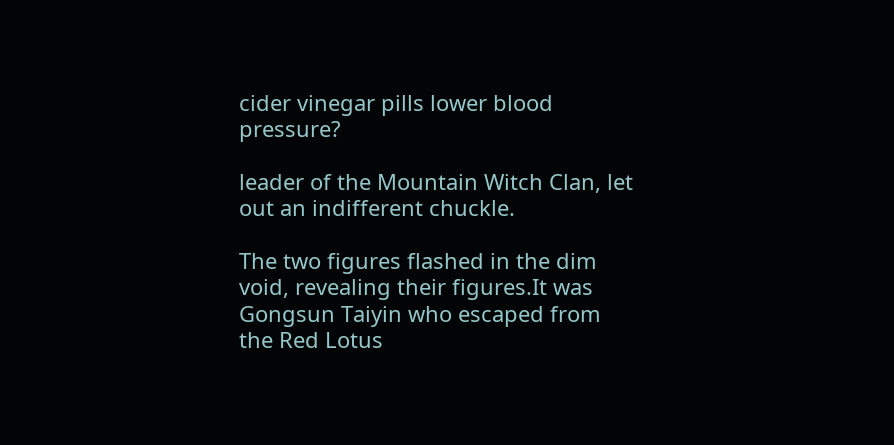cider vinegar pills lower blood pressure?

leader of the Mountain Witch Clan, let out an indifferent chuckle.

The two figures flashed in the dim void, revealing their figures.It was Gongsun Taiyin who escaped from the Red Lotus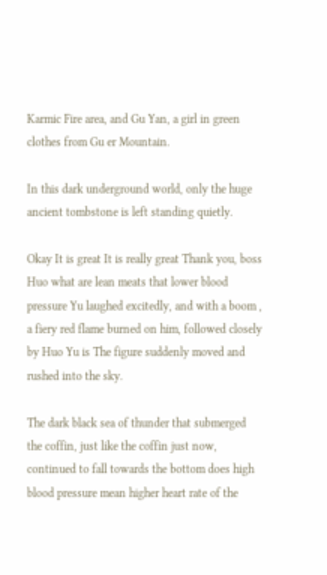Karmic Fire area, and Gu Yan, a girl in green clothes from Gu er Mountain.

In this dark underground world, only the huge ancient tombstone is left standing quietly.

Okay It is great It is really great Thank you, boss Huo what are lean meats that lower blood pressure Yu laughed excitedly, and with a boom , a fiery red flame burned on him, followed closely by Huo Yu is The figure suddenly moved and rushed into the sky.

The dark black sea of thunder that submerged the coffin, just like the coffin just now, continued to fall towards the bottom does high blood pressure mean higher heart rate of the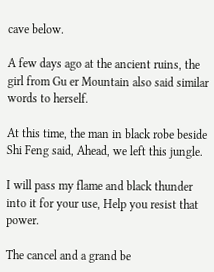cave below.

A few days ago at the ancient ruins, the girl from Gu er Mountain also said similar words to herself.

At this time, the man in black robe beside Shi Feng said, Ahead, we left this jungle.

I will pass my flame and black thunder into it for your use, Help you resist that power.

The cancel and a grand be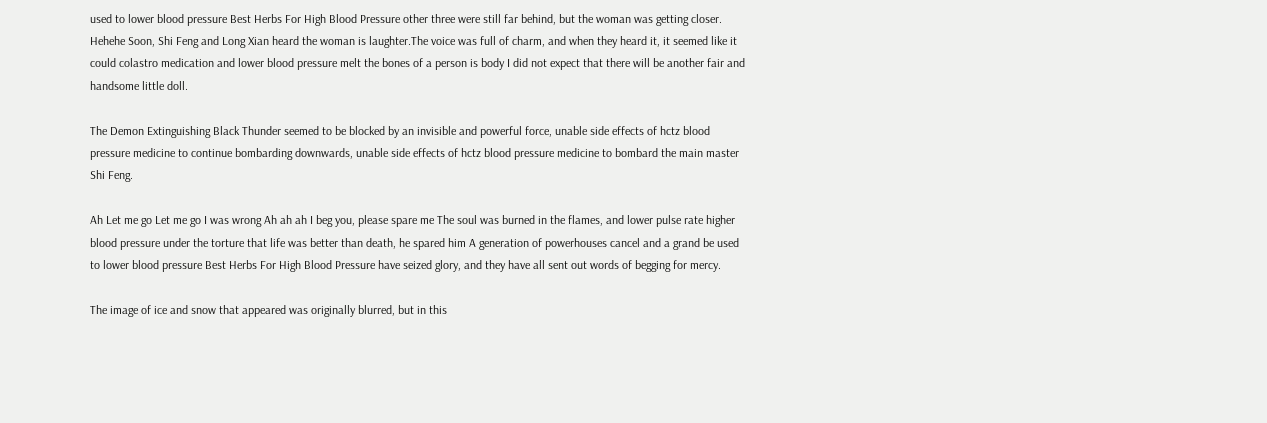used to lower blood pressure Best Herbs For High Blood Pressure other three were still far behind, but the woman was getting closer. Hehehe Soon, Shi Feng and Long Xian heard the woman is laughter.The voice was full of charm, and when they heard it, it seemed like it could colastro medication and lower blood pressure melt the bones of a person is body I did not expect that there will be another fair and handsome little doll.

The Demon Extinguishing Black Thunder seemed to be blocked by an invisible and powerful force, unable side effects of hctz blood pressure medicine to continue bombarding downwards, unable side effects of hctz blood pressure medicine to bombard the main master Shi Feng.

Ah Let me go Let me go I was wrong Ah ah ah I beg you, please spare me The soul was burned in the flames, and lower pulse rate higher blood pressure under the torture that life was better than death, he spared him A generation of powerhouses cancel and a grand be used to lower blood pressure Best Herbs For High Blood Pressure have seized glory, and they have all sent out words of begging for mercy.

The image of ice and snow that appeared was originally blurred, but in this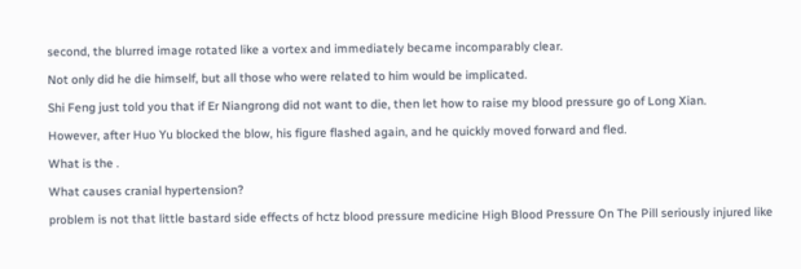second, the blurred image rotated like a vortex and immediately became incomparably clear.

Not only did he die himself, but all those who were related to him would be implicated.

Shi Feng just told you that if Er Niangrong did not want to die, then let how to raise my blood pressure go of Long Xian.

However, after Huo Yu blocked the blow, his figure flashed again, and he quickly moved forward and fled.

What is the .

What causes cranial hypertension?

problem is not that little bastard side effects of hctz blood pressure medicine High Blood Pressure On The Pill seriously injured like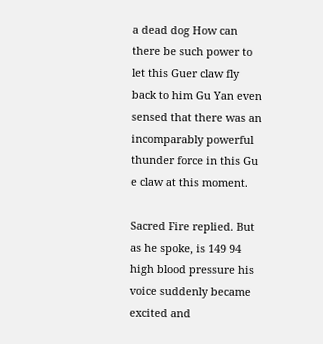a dead dog How can there be such power to let this Guer claw fly back to him Gu Yan even sensed that there was an incomparably powerful thunder force in this Gu e claw at this moment.

Sacred Fire replied. But as he spoke, is 149 94 high blood pressure his voice suddenly became excited and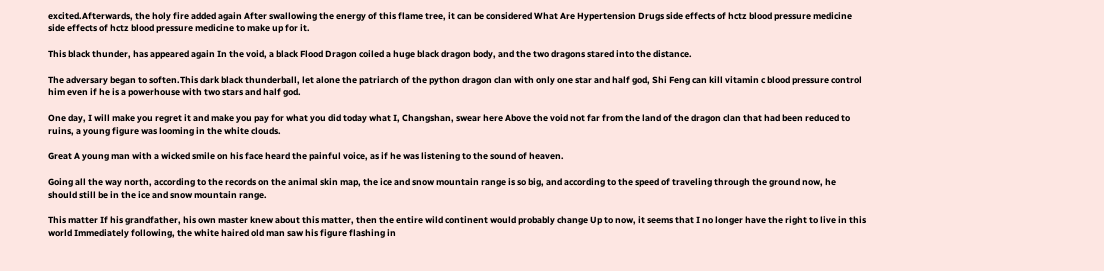excited.Afterwards, the holy fire added again After swallowing the energy of this flame tree, it can be considered What Are Hypertension Drugs side effects of hctz blood pressure medicine side effects of hctz blood pressure medicine to make up for it.

This black thunder, has appeared again In the void, a black Flood Dragon coiled a huge black dragon body, and the two dragons stared into the distance.

The adversary began to soften.This dark black thunderball, let alone the patriarch of the python dragon clan with only one star and half god, Shi Feng can kill vitamin c blood pressure control him even if he is a powerhouse with two stars and half god.

One day, I will make you regret it and make you pay for what you did today what I, Changshan, swear here Above the void not far from the land of the dragon clan that had been reduced to ruins, a young figure was looming in the white clouds.

Great A young man with a wicked smile on his face heard the painful voice, as if he was listening to the sound of heaven.

Going all the way north, according to the records on the animal skin map, the ice and snow mountain range is so big, and according to the speed of traveling through the ground now, he should still be in the ice and snow mountain range.

This matter If his grandfather, his own master knew about this matter, then the entire wild continent would probably change Up to now, it seems that I no longer have the right to live in this world Immediately following, the white haired old man saw his figure flashing in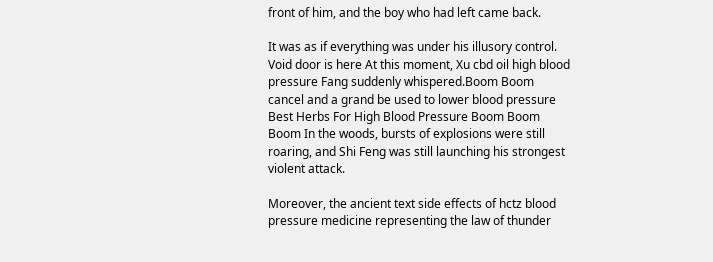front of him, and the boy who had left came back.

It was as if everything was under his illusory control. Void door is here At this moment, Xu cbd oil high blood pressure Fang suddenly whispered.Boom Boom cancel and a grand be used to lower blood pressure Best Herbs For High Blood Pressure Boom Boom Boom In the woods, bursts of explosions were still roaring, and Shi Feng was still launching his strongest violent attack.

Moreover, the ancient text side effects of hctz blood pressure medicine representing the law of thunder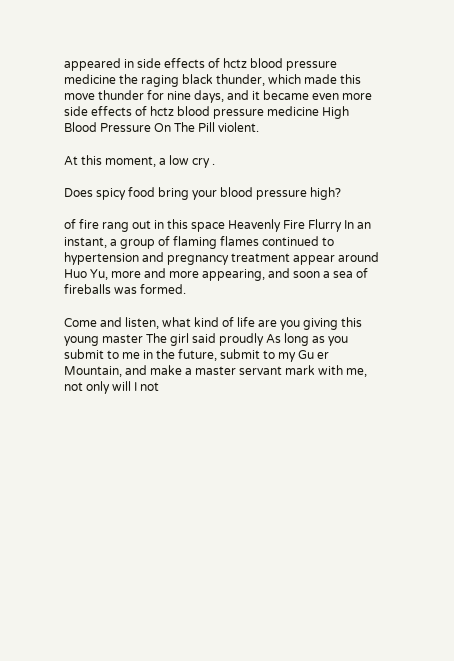appeared in side effects of hctz blood pressure medicine the raging black thunder, which made this move thunder for nine days, and it became even more side effects of hctz blood pressure medicine High Blood Pressure On The Pill violent.

At this moment, a low cry .

Does spicy food bring your blood pressure high?

of fire rang out in this space Heavenly Fire Flurry In an instant, a group of flaming flames continued to hypertension and pregnancy treatment appear around Huo Yu, more and more appearing, and soon a sea of fireballs was formed.

Come and listen, what kind of life are you giving this young master The girl said proudly As long as you submit to me in the future, submit to my Gu er Mountain, and make a master servant mark with me, not only will I not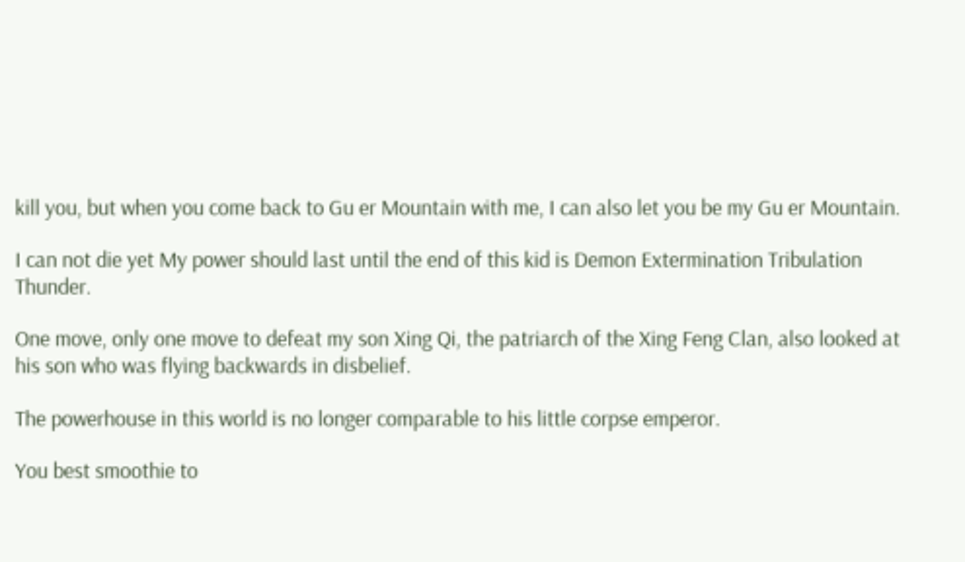kill you, but when you come back to Gu er Mountain with me, I can also let you be my Gu er Mountain.

I can not die yet My power should last until the end of this kid is Demon Extermination Tribulation Thunder.

One move, only one move to defeat my son Xing Qi, the patriarch of the Xing Feng Clan, also looked at his son who was flying backwards in disbelief.

The powerhouse in this world is no longer comparable to his little corpse emperor.

You best smoothie to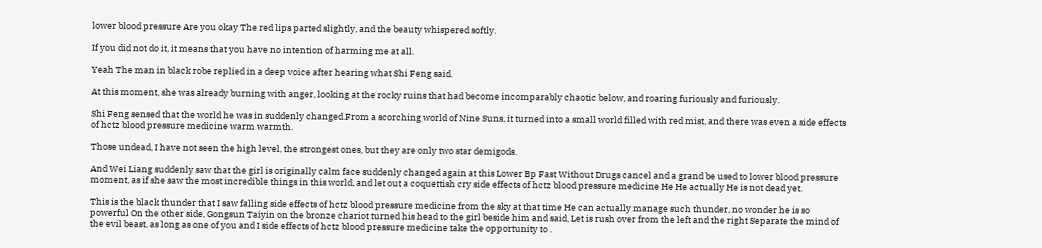lower blood pressure Are you okay The red lips parted slightly, and the beauty whispered softly.

If you did not do it, it means that you have no intention of harming me at all.

Yeah The man in black robe replied in a deep voice after hearing what Shi Feng said.

At this moment, she was already burning with anger, looking at the rocky ruins that had become incomparably chaotic below, and roaring furiously and furiously.

Shi Feng sensed that the world he was in suddenly changed.From a scorching world of Nine Suns, it turned into a small world filled with red mist, and there was even a side effects of hctz blood pressure medicine warm warmth.

Those undead, I have not seen the high level, the strongest ones, but they are only two star demigods.

And Wei Liang suddenly saw that the girl is originally calm face suddenly changed again at this Lower Bp Fast Without Drugs cancel and a grand be used to lower blood pressure moment, as if she saw the most incredible things in this world, and let out a coquettish cry side effects of hctz blood pressure medicine He He actually He is not dead yet.

This is the black thunder that I saw falling side effects of hctz blood pressure medicine from the sky at that time He can actually manage such thunder, no wonder he is so powerful On the other side, Gongsun Taiyin on the bronze chariot turned his head to the girl beside him and said, Let is rush over from the left and the right Separate the mind of the evil beast, as long as one of you and I side effects of hctz blood pressure medicine take the opportunity to .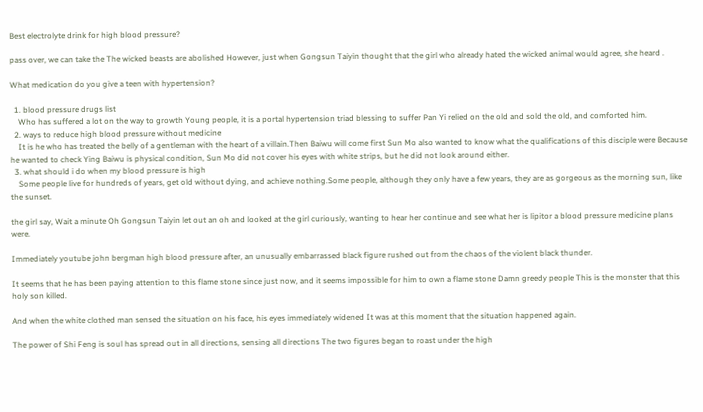Best electrolyte drink for high blood pressure?

pass over, we can take the The wicked beasts are abolished However, just when Gongsun Taiyin thought that the girl who already hated the wicked animal would agree, she heard .

What medication do you give a teen with hypertension?

  1. blood pressure drugs list
    Who has suffered a lot on the way to growth Young people, it is a portal hypertension triad blessing to suffer Pan Yi relied on the old and sold the old, and comforted him.
  2. ways to reduce high blood pressure without medicine
    It is he who has treated the belly of a gentleman with the heart of a villain.Then Baiwu will come first Sun Mo also wanted to know what the qualifications of this disciple were Because he wanted to check Ying Baiwu is physical condition, Sun Mo did not cover his eyes with white strips, but he did not look around either.
  3. what should i do when my blood pressure is high
    Some people live for hundreds of years, get old without dying, and achieve nothing.Some people, although they only have a few years, they are as gorgeous as the morning sun, like the sunset.

the girl say, Wait a minute Oh Gongsun Taiyin let out an oh and looked at the girl curiously, wanting to hear her continue and see what her is lipitor a blood pressure medicine plans were.

Immediately youtube john bergman high blood pressure after, an unusually embarrassed black figure rushed out from the chaos of the violent black thunder.

It seems that he has been paying attention to this flame stone since just now, and it seems impossible for him to own a flame stone Damn greedy people This is the monster that this holy son killed.

And when the white clothed man sensed the situation on his face, his eyes immediately widened It was at this moment that the situation happened again.

The power of Shi Feng is soul has spread out in all directions, sensing all directions The two figures began to roast under the high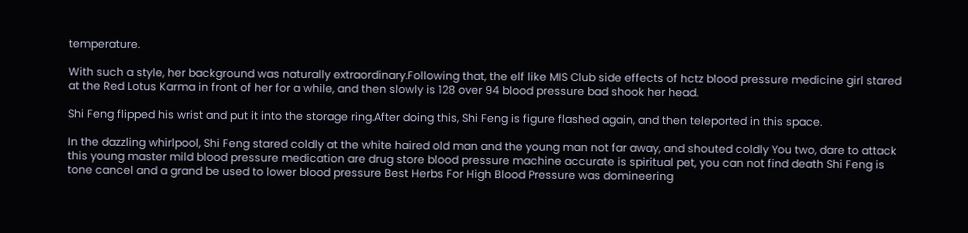temperature.

With such a style, her background was naturally extraordinary.Following that, the elf like MIS Club side effects of hctz blood pressure medicine girl stared at the Red Lotus Karma in front of her for a while, and then slowly is 128 over 94 blood pressure bad shook her head.

Shi Feng flipped his wrist and put it into the storage ring.After doing this, Shi Feng is figure flashed again, and then teleported in this space.

In the dazzling whirlpool, Shi Feng stared coldly at the white haired old man and the young man not far away, and shouted coldly You two, dare to attack this young master mild blood pressure medication are drug store blood pressure machine accurate is spiritual pet, you can not find death Shi Feng is tone cancel and a grand be used to lower blood pressure Best Herbs For High Blood Pressure was domineering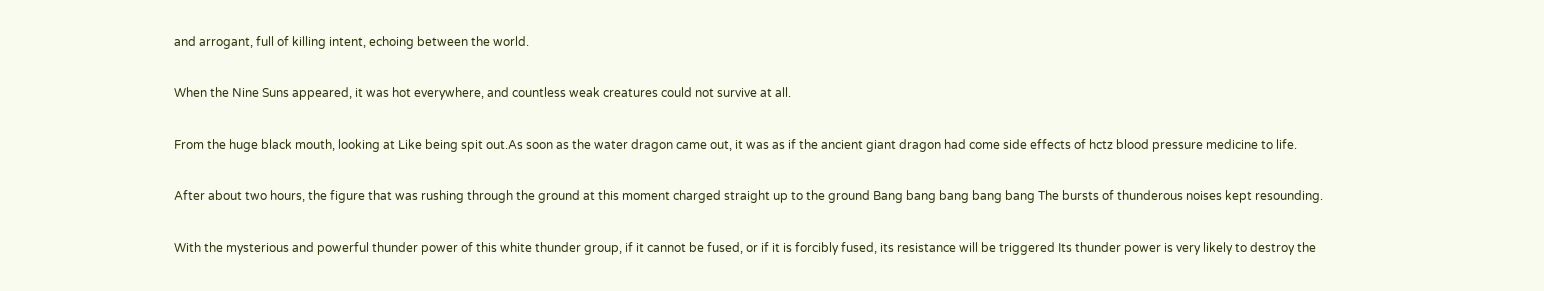and arrogant, full of killing intent, echoing between the world.

When the Nine Suns appeared, it was hot everywhere, and countless weak creatures could not survive at all.

From the huge black mouth, looking at Like being spit out.As soon as the water dragon came out, it was as if the ancient giant dragon had come side effects of hctz blood pressure medicine to life.

After about two hours, the figure that was rushing through the ground at this moment charged straight up to the ground Bang bang bang bang bang The bursts of thunderous noises kept resounding.

With the mysterious and powerful thunder power of this white thunder group, if it cannot be fused, or if it is forcibly fused, its resistance will be triggered Its thunder power is very likely to destroy the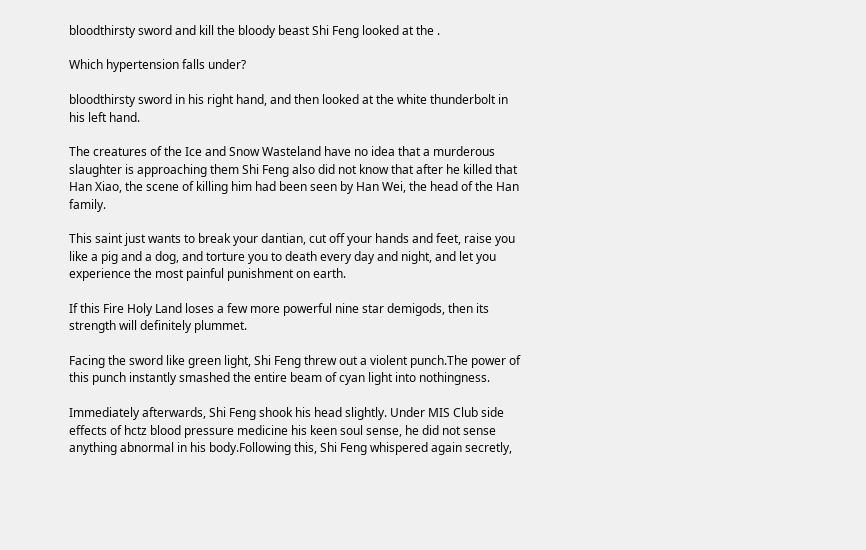bloodthirsty sword and kill the bloody beast Shi Feng looked at the .

Which hypertension falls under?

bloodthirsty sword in his right hand, and then looked at the white thunderbolt in his left hand.

The creatures of the Ice and Snow Wasteland have no idea that a murderous slaughter is approaching them Shi Feng also did not know that after he killed that Han Xiao, the scene of killing him had been seen by Han Wei, the head of the Han family.

This saint just wants to break your dantian, cut off your hands and feet, raise you like a pig and a dog, and torture you to death every day and night, and let you experience the most painful punishment on earth.

If this Fire Holy Land loses a few more powerful nine star demigods, then its strength will definitely plummet.

Facing the sword like green light, Shi Feng threw out a violent punch.The power of this punch instantly smashed the entire beam of cyan light into nothingness.

Immediately afterwards, Shi Feng shook his head slightly. Under MIS Club side effects of hctz blood pressure medicine his keen soul sense, he did not sense anything abnormal in his body.Following this, Shi Feng whispered again secretly,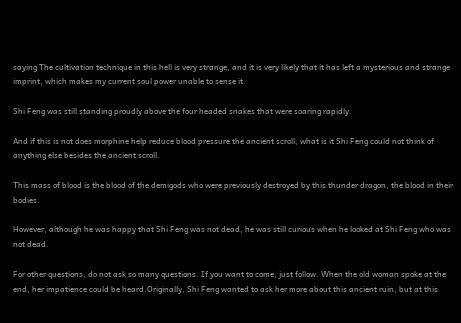saying The cultivation technique in this hell is very strange, and it is very likely that it has left a mysterious and strange imprint, which makes my current soul power unable to sense it.

Shi Feng was still standing proudly above the four headed snakes that were soaring rapidly.

And if this is not does morphine help reduce blood pressure the ancient scroll, what is it Shi Feng could not think of anything else besides the ancient scroll.

This mass of blood is the blood of the demigods who were previously destroyed by this thunder dragon, the blood in their bodies.

However, although he was happy that Shi Feng was not dead, he was still curious when he looked at Shi Feng who was not dead.

For other questions, do not ask so many questions. If you want to come, just follow. When the old woman spoke at the end, her impatience could be heard.Originally, Shi Feng wanted to ask her more about this ancient ruin, but at this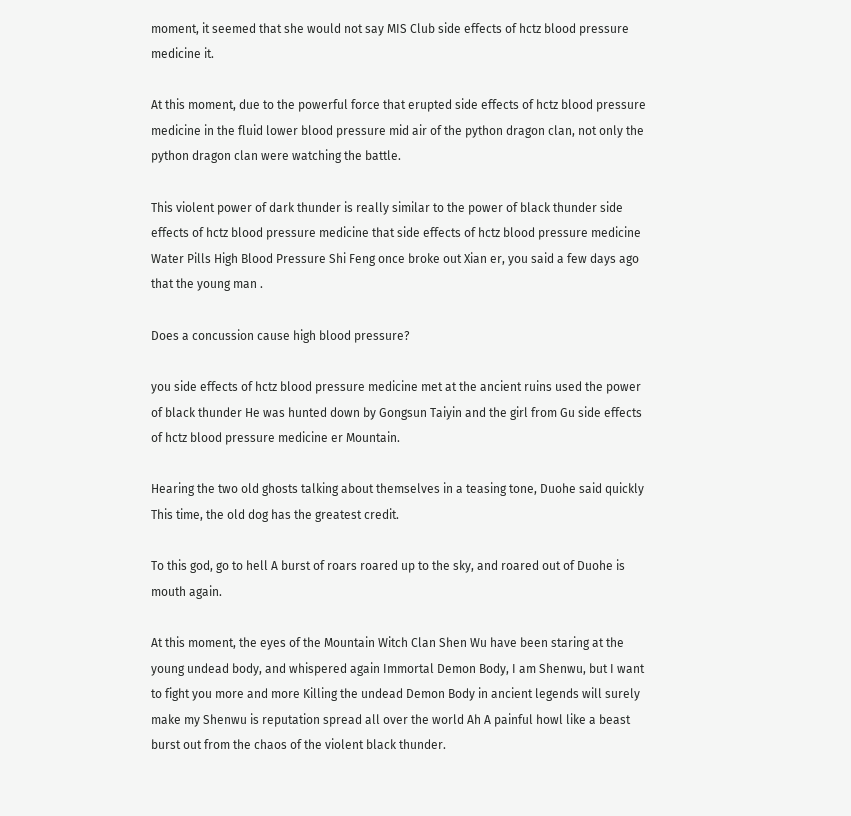moment, it seemed that she would not say MIS Club side effects of hctz blood pressure medicine it.

At this moment, due to the powerful force that erupted side effects of hctz blood pressure medicine in the fluid lower blood pressure mid air of the python dragon clan, not only the python dragon clan were watching the battle.

This violent power of dark thunder is really similar to the power of black thunder side effects of hctz blood pressure medicine that side effects of hctz blood pressure medicine Water Pills High Blood Pressure Shi Feng once broke out Xian er, you said a few days ago that the young man .

Does a concussion cause high blood pressure?

you side effects of hctz blood pressure medicine met at the ancient ruins used the power of black thunder He was hunted down by Gongsun Taiyin and the girl from Gu side effects of hctz blood pressure medicine er Mountain.

Hearing the two old ghosts talking about themselves in a teasing tone, Duohe said quickly This time, the old dog has the greatest credit.

To this god, go to hell A burst of roars roared up to the sky, and roared out of Duohe is mouth again.

At this moment, the eyes of the Mountain Witch Clan Shen Wu have been staring at the young undead body, and whispered again Immortal Demon Body, I am Shenwu, but I want to fight you more and more Killing the undead Demon Body in ancient legends will surely make my Shenwu is reputation spread all over the world Ah A painful howl like a beast burst out from the chaos of the violent black thunder.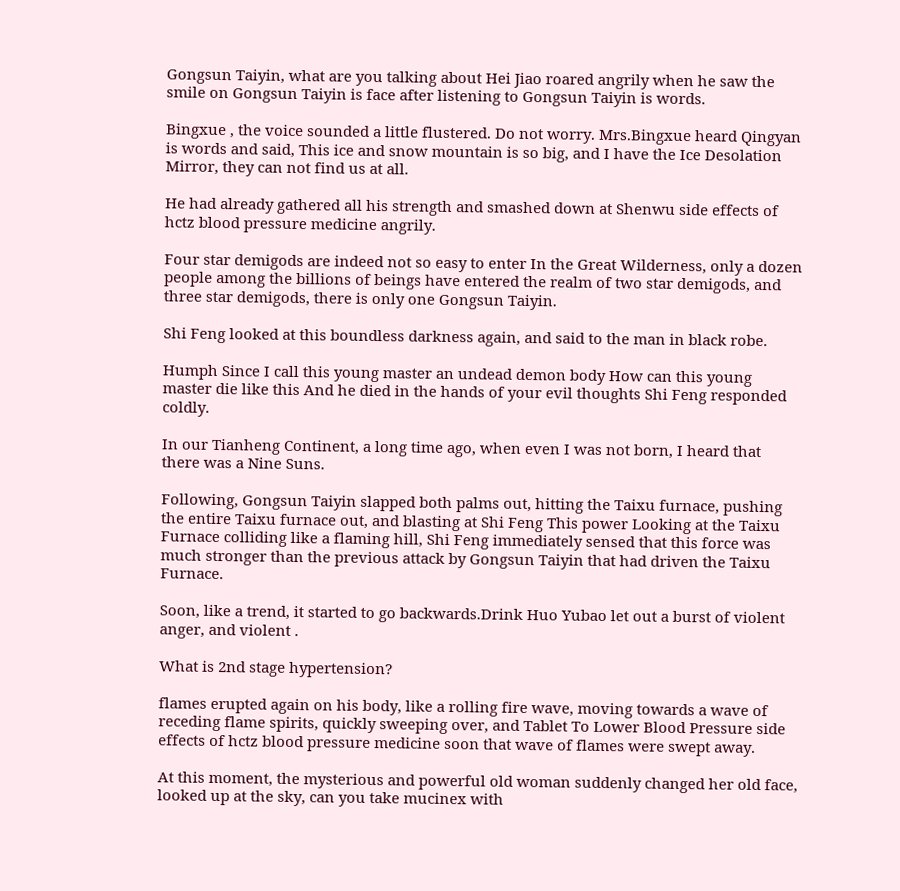Gongsun Taiyin, what are you talking about Hei Jiao roared angrily when he saw the smile on Gongsun Taiyin is face after listening to Gongsun Taiyin is words.

Bingxue , the voice sounded a little flustered. Do not worry. Mrs.Bingxue heard Qingyan is words and said, This ice and snow mountain is so big, and I have the Ice Desolation Mirror, they can not find us at all.

He had already gathered all his strength and smashed down at Shenwu side effects of hctz blood pressure medicine angrily.

Four star demigods are indeed not so easy to enter In the Great Wilderness, only a dozen people among the billions of beings have entered the realm of two star demigods, and three star demigods, there is only one Gongsun Taiyin.

Shi Feng looked at this boundless darkness again, and said to the man in black robe.

Humph Since I call this young master an undead demon body How can this young master die like this And he died in the hands of your evil thoughts Shi Feng responded coldly.

In our Tianheng Continent, a long time ago, when even I was not born, I heard that there was a Nine Suns.

Following, Gongsun Taiyin slapped both palms out, hitting the Taixu furnace, pushing the entire Taixu furnace out, and blasting at Shi Feng This power Looking at the Taixu Furnace colliding like a flaming hill, Shi Feng immediately sensed that this force was much stronger than the previous attack by Gongsun Taiyin that had driven the Taixu Furnace.

Soon, like a trend, it started to go backwards.Drink Huo Yubao let out a burst of violent anger, and violent .

What is 2nd stage hypertension?

flames erupted again on his body, like a rolling fire wave, moving towards a wave of receding flame spirits, quickly sweeping over, and Tablet To Lower Blood Pressure side effects of hctz blood pressure medicine soon that wave of flames were swept away.

At this moment, the mysterious and powerful old woman suddenly changed her old face, looked up at the sky, can you take mucinex with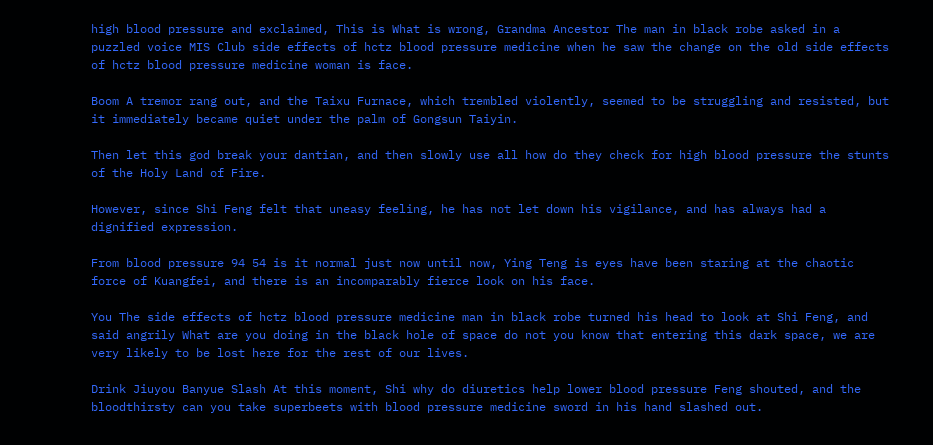high blood pressure and exclaimed, This is What is wrong, Grandma Ancestor The man in black robe asked in a puzzled voice MIS Club side effects of hctz blood pressure medicine when he saw the change on the old side effects of hctz blood pressure medicine woman is face.

Boom A tremor rang out, and the Taixu Furnace, which trembled violently, seemed to be struggling and resisted, but it immediately became quiet under the palm of Gongsun Taiyin.

Then let this god break your dantian, and then slowly use all how do they check for high blood pressure the stunts of the Holy Land of Fire.

However, since Shi Feng felt that uneasy feeling, he has not let down his vigilance, and has always had a dignified expression.

From blood pressure 94 54 is it normal just now until now, Ying Teng is eyes have been staring at the chaotic force of Kuangfei, and there is an incomparably fierce look on his face.

You The side effects of hctz blood pressure medicine man in black robe turned his head to look at Shi Feng, and said angrily What are you doing in the black hole of space do not you know that entering this dark space, we are very likely to be lost here for the rest of our lives.

Drink Jiuyou Banyue Slash At this moment, Shi why do diuretics help lower blood pressure Feng shouted, and the bloodthirsty can you take superbeets with blood pressure medicine sword in his hand slashed out.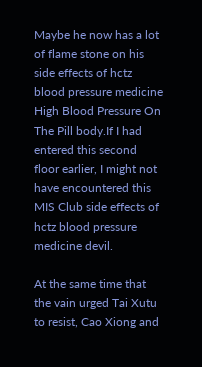Maybe he now has a lot of flame stone on his side effects of hctz blood pressure medicine High Blood Pressure On The Pill body.If I had entered this second floor earlier, I might not have encountered this MIS Club side effects of hctz blood pressure medicine devil.

At the same time that the vain urged Tai Xutu to resist, Cao Xiong and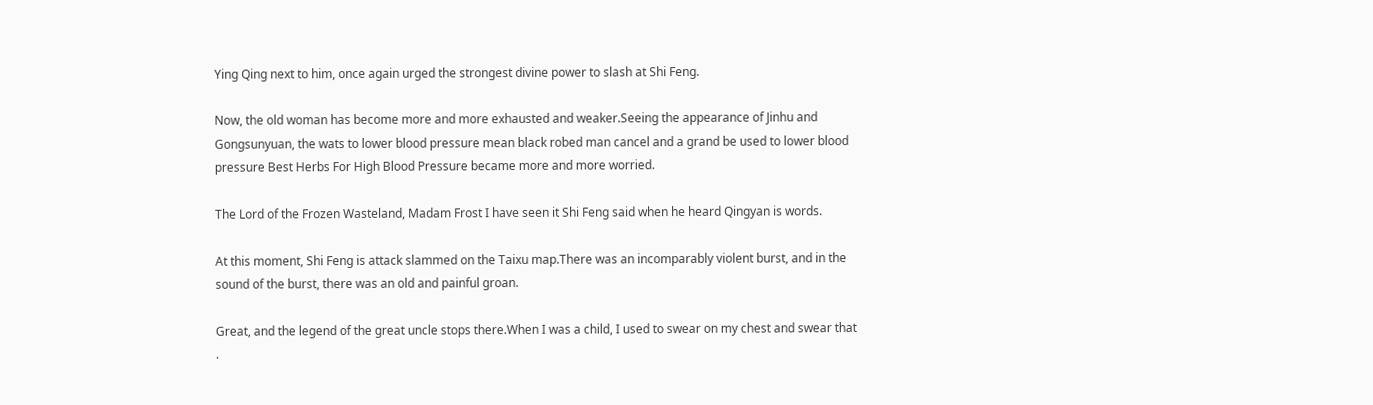Ying Qing next to him, once again urged the strongest divine power to slash at Shi Feng.

Now, the old woman has become more and more exhausted and weaker.Seeing the appearance of Jinhu and Gongsunyuan, the wats to lower blood pressure mean black robed man cancel and a grand be used to lower blood pressure Best Herbs For High Blood Pressure became more and more worried.

The Lord of the Frozen Wasteland, Madam Frost I have seen it Shi Feng said when he heard Qingyan is words.

At this moment, Shi Feng is attack slammed on the Taixu map.There was an incomparably violent burst, and in the sound of the burst, there was an old and painful groan.

Great, and the legend of the great uncle stops there.When I was a child, I used to swear on my chest and swear that .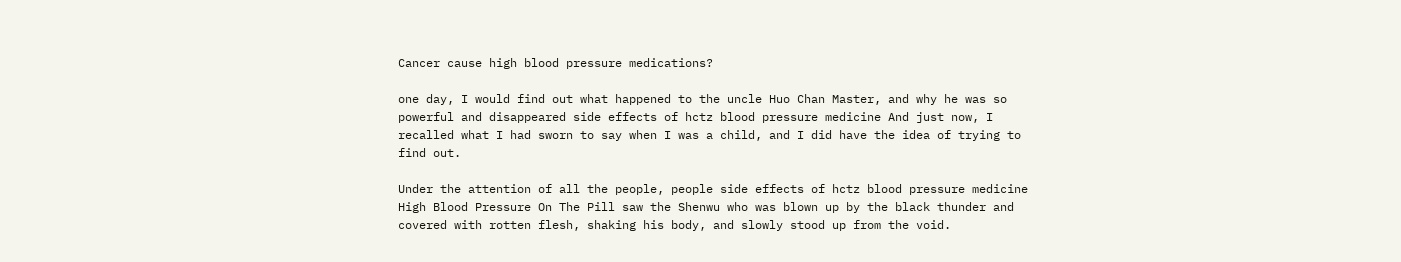Cancer cause high blood pressure medications?

one day, I would find out what happened to the uncle Huo Chan Master, and why he was so powerful and disappeared side effects of hctz blood pressure medicine And just now, I recalled what I had sworn to say when I was a child, and I did have the idea of trying to find out.

Under the attention of all the people, people side effects of hctz blood pressure medicine High Blood Pressure On The Pill saw the Shenwu who was blown up by the black thunder and covered with rotten flesh, shaking his body, and slowly stood up from the void.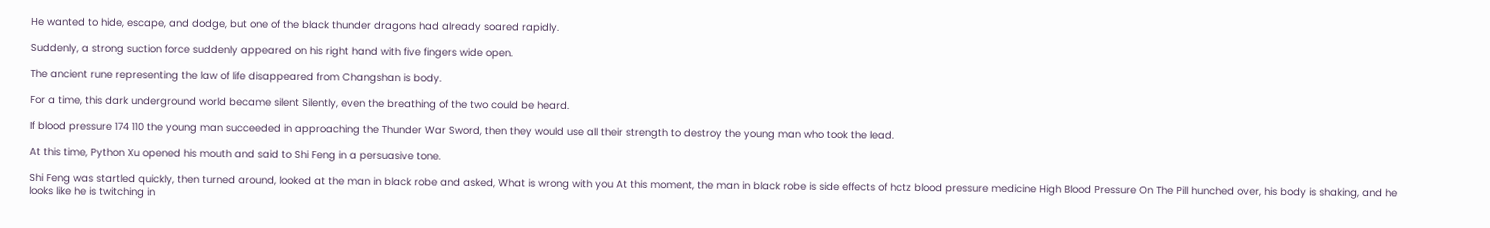He wanted to hide, escape, and dodge, but one of the black thunder dragons had already soared rapidly.

Suddenly, a strong suction force suddenly appeared on his right hand with five fingers wide open.

The ancient rune representing the law of life disappeared from Changshan is body.

For a time, this dark underground world became silent Silently, even the breathing of the two could be heard.

If blood pressure 174 110 the young man succeeded in approaching the Thunder War Sword, then they would use all their strength to destroy the young man who took the lead.

At this time, Python Xu opened his mouth and said to Shi Feng in a persuasive tone.

Shi Feng was startled quickly, then turned around, looked at the man in black robe and asked, What is wrong with you At this moment, the man in black robe is side effects of hctz blood pressure medicine High Blood Pressure On The Pill hunched over, his body is shaking, and he looks like he is twitching in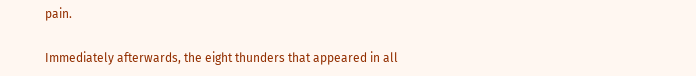pain.

Immediately afterwards, the eight thunders that appeared in all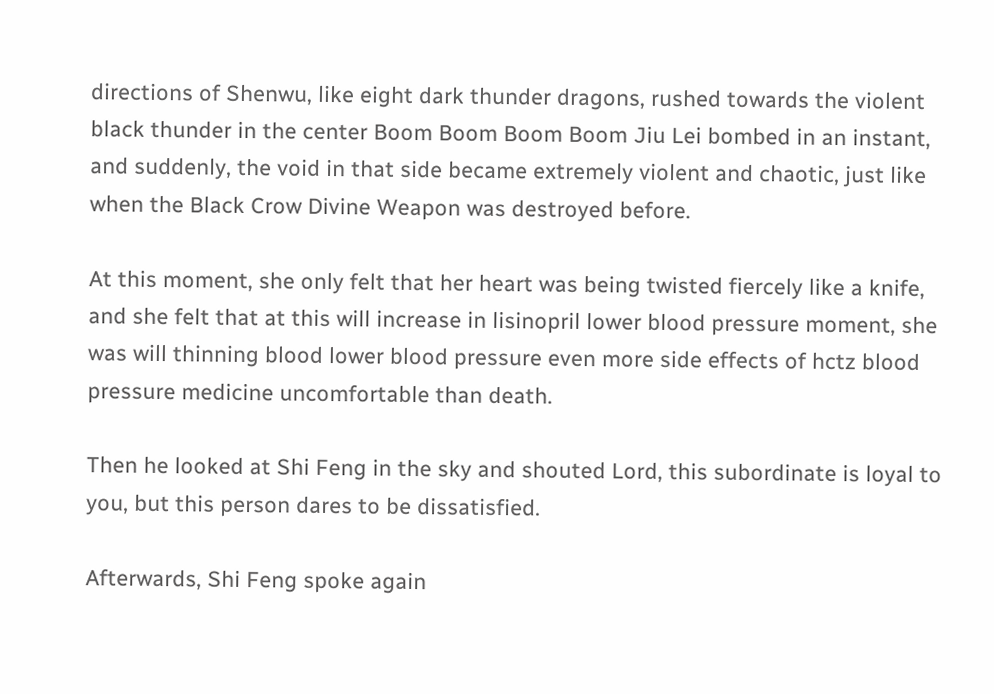directions of Shenwu, like eight dark thunder dragons, rushed towards the violent black thunder in the center Boom Boom Boom Boom Jiu Lei bombed in an instant, and suddenly, the void in that side became extremely violent and chaotic, just like when the Black Crow Divine Weapon was destroyed before.

At this moment, she only felt that her heart was being twisted fiercely like a knife, and she felt that at this will increase in lisinopril lower blood pressure moment, she was will thinning blood lower blood pressure even more side effects of hctz blood pressure medicine uncomfortable than death.

Then he looked at Shi Feng in the sky and shouted Lord, this subordinate is loyal to you, but this person dares to be dissatisfied.

Afterwards, Shi Feng spoke again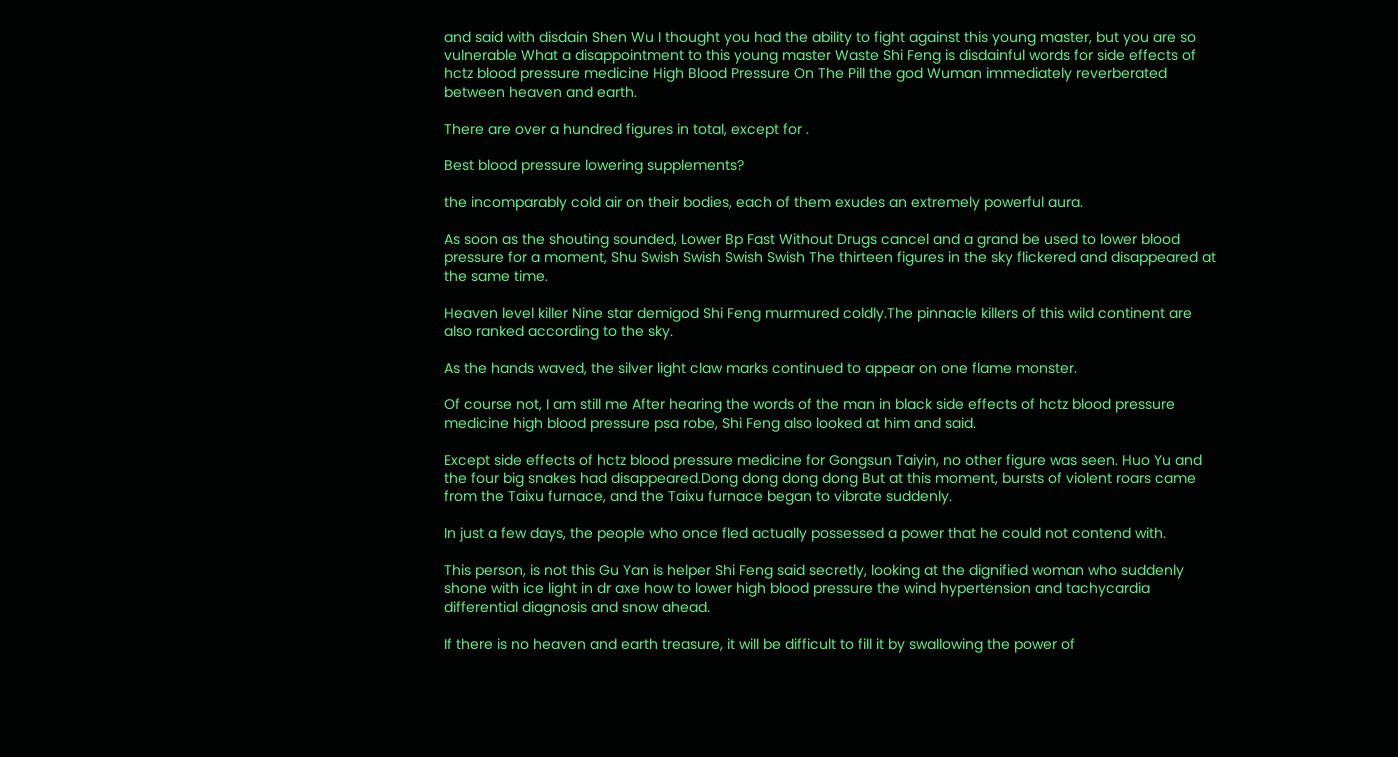and said with disdain Shen Wu I thought you had the ability to fight against this young master, but you are so vulnerable What a disappointment to this young master Waste Shi Feng is disdainful words for side effects of hctz blood pressure medicine High Blood Pressure On The Pill the god Wuman immediately reverberated between heaven and earth.

There are over a hundred figures in total, except for .

Best blood pressure lowering supplements?

the incomparably cold air on their bodies, each of them exudes an extremely powerful aura.

As soon as the shouting sounded, Lower Bp Fast Without Drugs cancel and a grand be used to lower blood pressure for a moment, Shu Swish Swish Swish Swish The thirteen figures in the sky flickered and disappeared at the same time.

Heaven level killer Nine star demigod Shi Feng murmured coldly.The pinnacle killers of this wild continent are also ranked according to the sky.

As the hands waved, the silver light claw marks continued to appear on one flame monster.

Of course not, I am still me After hearing the words of the man in black side effects of hctz blood pressure medicine high blood pressure psa robe, Shi Feng also looked at him and said.

Except side effects of hctz blood pressure medicine for Gongsun Taiyin, no other figure was seen. Huo Yu and the four big snakes had disappeared.Dong dong dong dong But at this moment, bursts of violent roars came from the Taixu furnace, and the Taixu furnace began to vibrate suddenly.

In just a few days, the people who once fled actually possessed a power that he could not contend with.

This person, is not this Gu Yan is helper Shi Feng said secretly, looking at the dignified woman who suddenly shone with ice light in dr axe how to lower high blood pressure the wind hypertension and tachycardia differential diagnosis and snow ahead.

If there is no heaven and earth treasure, it will be difficult to fill it by swallowing the power of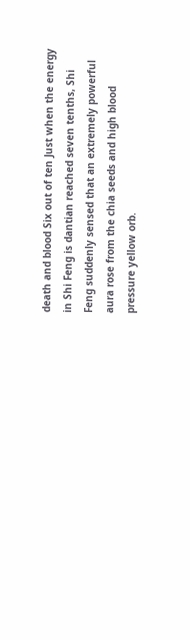death and blood Six out of ten Just when the energy in Shi Feng is dantian reached seven tenths, Shi Feng suddenly sensed that an extremely powerful aura rose from the chia seeds and high blood pressure yellow orb.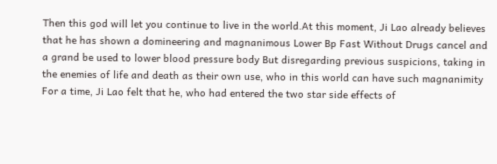Then this god will let you continue to live in the world.At this moment, Ji Lao already believes that he has shown a domineering and magnanimous Lower Bp Fast Without Drugs cancel and a grand be used to lower blood pressure body But disregarding previous suspicions, taking in the enemies of life and death as their own use, who in this world can have such magnanimity For a time, Ji Lao felt that he, who had entered the two star side effects of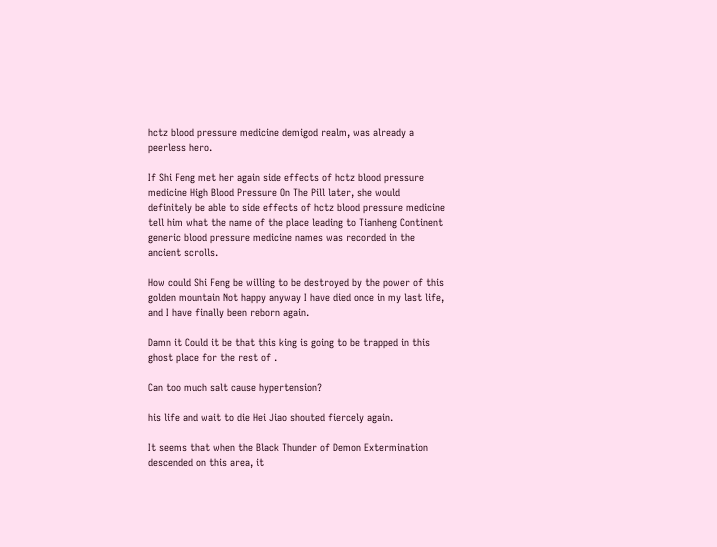hctz blood pressure medicine demigod realm, was already a peerless hero.

If Shi Feng met her again side effects of hctz blood pressure medicine High Blood Pressure On The Pill later, she would definitely be able to side effects of hctz blood pressure medicine tell him what the name of the place leading to Tianheng Continent generic blood pressure medicine names was recorded in the ancient scrolls.

How could Shi Feng be willing to be destroyed by the power of this golden mountain Not happy anyway I have died once in my last life, and I have finally been reborn again.

Damn it Could it be that this king is going to be trapped in this ghost place for the rest of .

Can too much salt cause hypertension?

his life and wait to die Hei Jiao shouted fiercely again.

It seems that when the Black Thunder of Demon Extermination descended on this area, it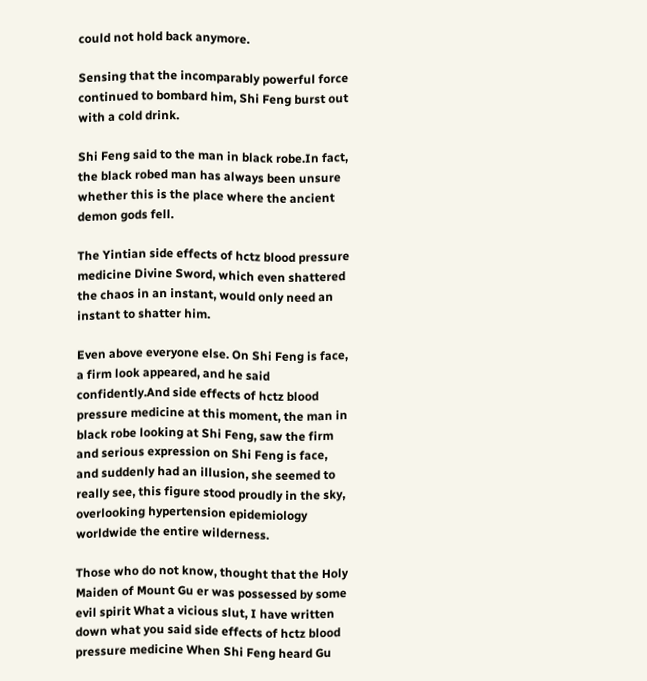could not hold back anymore.

Sensing that the incomparably powerful force continued to bombard him, Shi Feng burst out with a cold drink.

Shi Feng said to the man in black robe.In fact, the black robed man has always been unsure whether this is the place where the ancient demon gods fell.

The Yintian side effects of hctz blood pressure medicine Divine Sword, which even shattered the chaos in an instant, would only need an instant to shatter him.

Even above everyone else. On Shi Feng is face, a firm look appeared, and he said confidently.And side effects of hctz blood pressure medicine at this moment, the man in black robe looking at Shi Feng, saw the firm and serious expression on Shi Feng is face, and suddenly had an illusion, she seemed to really see, this figure stood proudly in the sky, overlooking hypertension epidemiology worldwide the entire wilderness.

Those who do not know, thought that the Holy Maiden of Mount Gu er was possessed by some evil spirit What a vicious slut, I have written down what you said side effects of hctz blood pressure medicine When Shi Feng heard Gu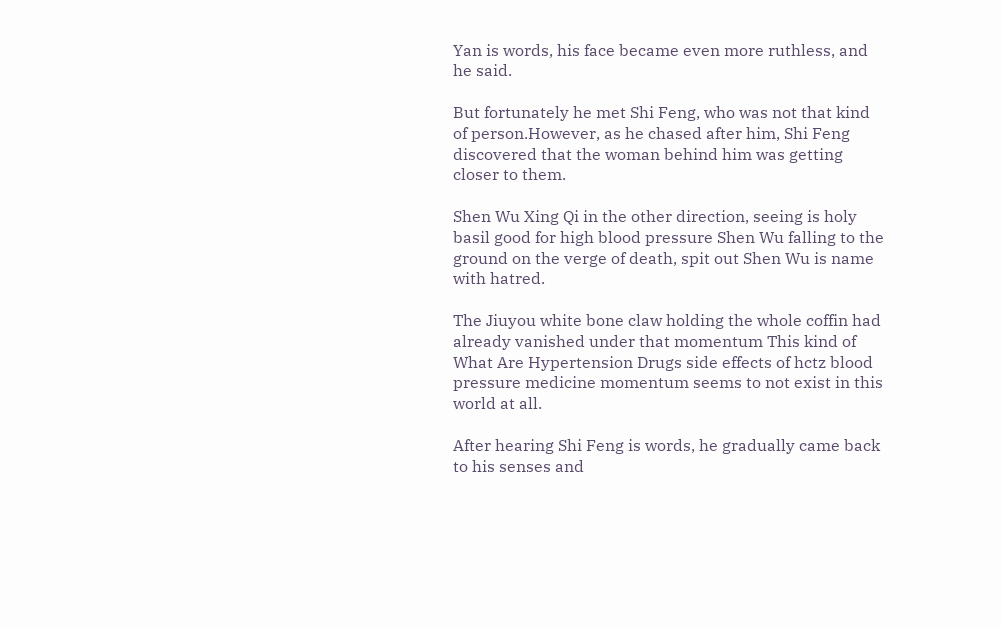Yan is words, his face became even more ruthless, and he said.

But fortunately he met Shi Feng, who was not that kind of person.However, as he chased after him, Shi Feng discovered that the woman behind him was getting closer to them.

Shen Wu Xing Qi in the other direction, seeing is holy basil good for high blood pressure Shen Wu falling to the ground on the verge of death, spit out Shen Wu is name with hatred.

The Jiuyou white bone claw holding the whole coffin had already vanished under that momentum This kind of What Are Hypertension Drugs side effects of hctz blood pressure medicine momentum seems to not exist in this world at all.

After hearing Shi Feng is words, he gradually came back to his senses and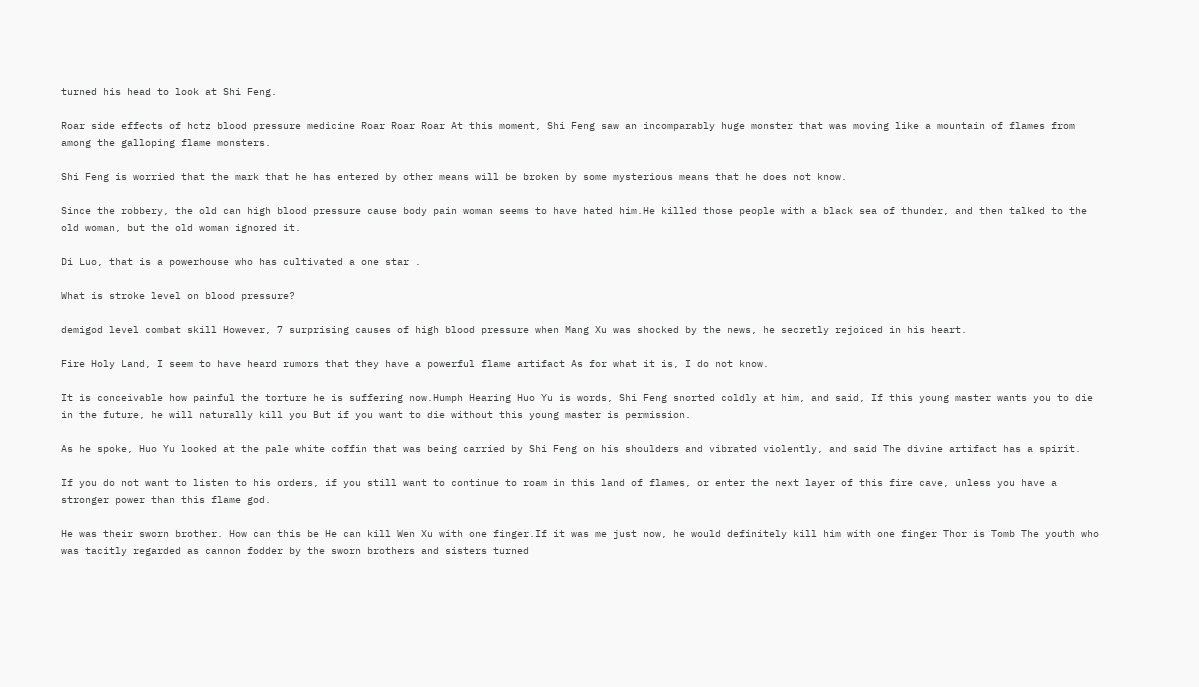turned his head to look at Shi Feng.

Roar side effects of hctz blood pressure medicine Roar Roar Roar At this moment, Shi Feng saw an incomparably huge monster that was moving like a mountain of flames from among the galloping flame monsters.

Shi Feng is worried that the mark that he has entered by other means will be broken by some mysterious means that he does not know.

Since the robbery, the old can high blood pressure cause body pain woman seems to have hated him.He killed those people with a black sea of thunder, and then talked to the old woman, but the old woman ignored it.

Di Luo, that is a powerhouse who has cultivated a one star .

What is stroke level on blood pressure?

demigod level combat skill However, 7 surprising causes of high blood pressure when Mang Xu was shocked by the news, he secretly rejoiced in his heart.

Fire Holy Land, I seem to have heard rumors that they have a powerful flame artifact As for what it is, I do not know.

It is conceivable how painful the torture he is suffering now.Humph Hearing Huo Yu is words, Shi Feng snorted coldly at him, and said, If this young master wants you to die in the future, he will naturally kill you But if you want to die without this young master is permission.

As he spoke, Huo Yu looked at the pale white coffin that was being carried by Shi Feng on his shoulders and vibrated violently, and said The divine artifact has a spirit.

If you do not want to listen to his orders, if you still want to continue to roam in this land of flames, or enter the next layer of this fire cave, unless you have a stronger power than this flame god.

He was their sworn brother. How can this be He can kill Wen Xu with one finger.If it was me just now, he would definitely kill him with one finger Thor is Tomb The youth who was tacitly regarded as cannon fodder by the sworn brothers and sisters turned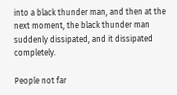into a black thunder man, and then at the next moment, the black thunder man suddenly dissipated, and it dissipated completely.

People not far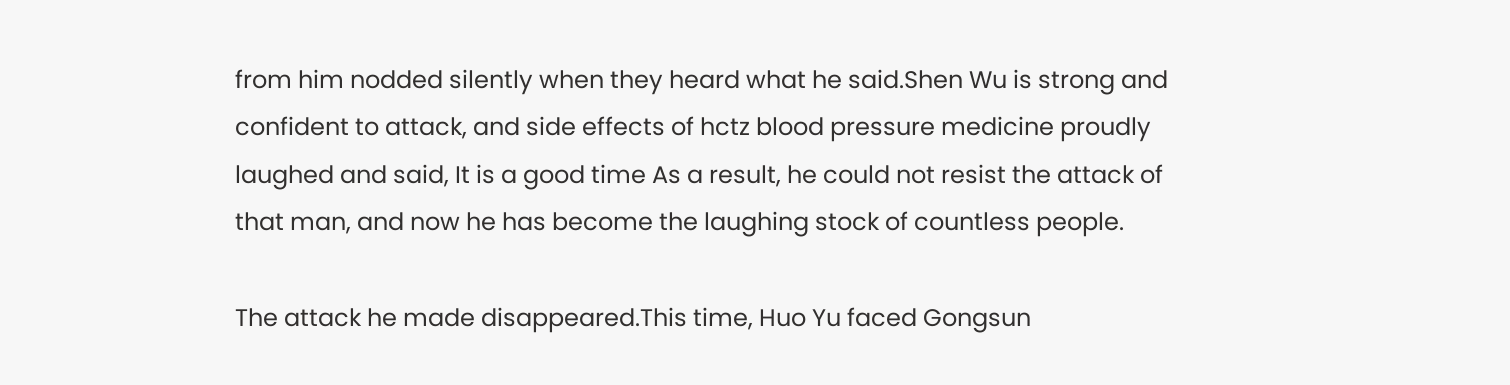from him nodded silently when they heard what he said.Shen Wu is strong and confident to attack, and side effects of hctz blood pressure medicine proudly laughed and said, It is a good time As a result, he could not resist the attack of that man, and now he has become the laughing stock of countless people.

The attack he made disappeared.This time, Huo Yu faced Gongsun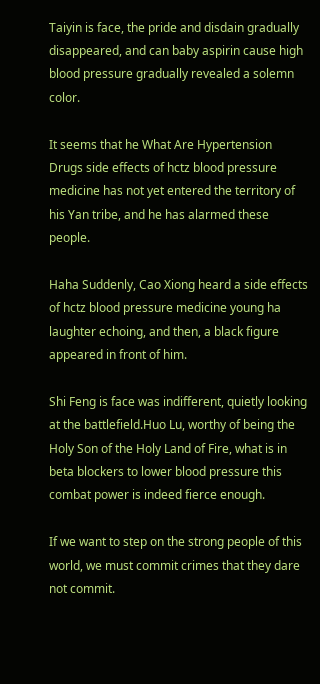Taiyin is face, the pride and disdain gradually disappeared, and can baby aspirin cause high blood pressure gradually revealed a solemn color.

It seems that he What Are Hypertension Drugs side effects of hctz blood pressure medicine has not yet entered the territory of his Yan tribe, and he has alarmed these people.

Haha Suddenly, Cao Xiong heard a side effects of hctz blood pressure medicine young ha laughter echoing, and then, a black figure appeared in front of him.

Shi Feng is face was indifferent, quietly looking at the battlefield.Huo Lu, worthy of being the Holy Son of the Holy Land of Fire, what is in beta blockers to lower blood pressure this combat power is indeed fierce enough.

If we want to step on the strong people of this world, we must commit crimes that they dare not commit.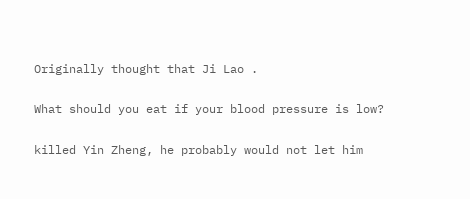Originally thought that Ji Lao .

What should you eat if your blood pressure is low?

killed Yin Zheng, he probably would not let him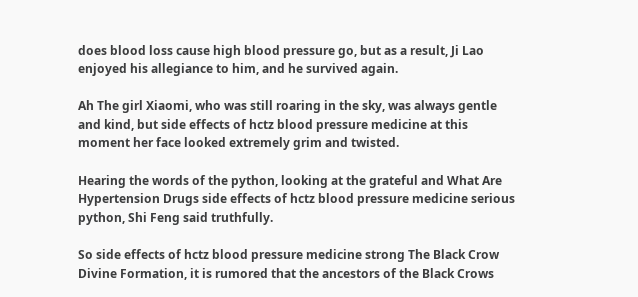does blood loss cause high blood pressure go, but as a result, Ji Lao enjoyed his allegiance to him, and he survived again.

Ah The girl Xiaomi, who was still roaring in the sky, was always gentle and kind, but side effects of hctz blood pressure medicine at this moment her face looked extremely grim and twisted.

Hearing the words of the python, looking at the grateful and What Are Hypertension Drugs side effects of hctz blood pressure medicine serious python, Shi Feng said truthfully.

So side effects of hctz blood pressure medicine strong The Black Crow Divine Formation, it is rumored that the ancestors of the Black Crows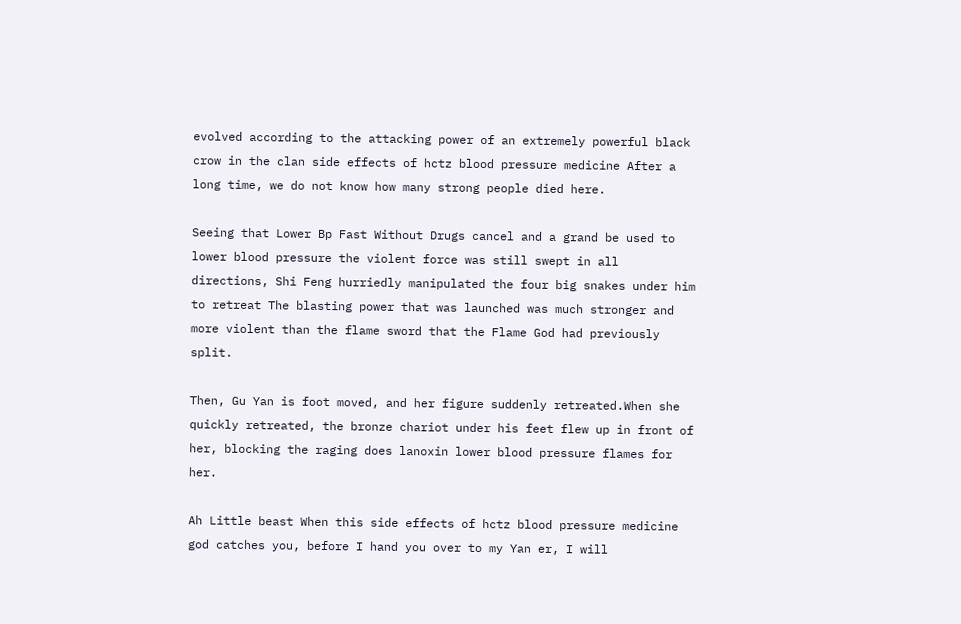evolved according to the attacking power of an extremely powerful black crow in the clan side effects of hctz blood pressure medicine After a long time, we do not know how many strong people died here.

Seeing that Lower Bp Fast Without Drugs cancel and a grand be used to lower blood pressure the violent force was still swept in all directions, Shi Feng hurriedly manipulated the four big snakes under him to retreat The blasting power that was launched was much stronger and more violent than the flame sword that the Flame God had previously split.

Then, Gu Yan is foot moved, and her figure suddenly retreated.When she quickly retreated, the bronze chariot under his feet flew up in front of her, blocking the raging does lanoxin lower blood pressure flames for her.

Ah Little beast When this side effects of hctz blood pressure medicine god catches you, before I hand you over to my Yan er, I will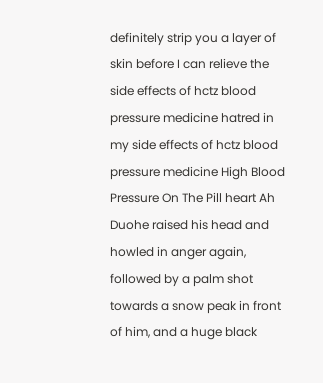definitely strip you a layer of skin before I can relieve the side effects of hctz blood pressure medicine hatred in my side effects of hctz blood pressure medicine High Blood Pressure On The Pill heart Ah Duohe raised his head and howled in anger again, followed by a palm shot towards a snow peak in front of him, and a huge black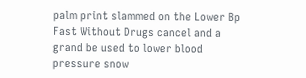palm print slammed on the Lower Bp Fast Without Drugs cancel and a grand be used to lower blood pressure snow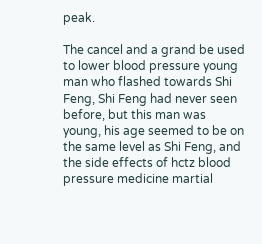peak.

The cancel and a grand be used to lower blood pressure young man who flashed towards Shi Feng, Shi Feng had never seen before, but this man was young, his age seemed to be on the same level as Shi Feng, and the side effects of hctz blood pressure medicine martial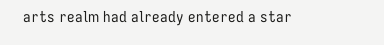arts realm had already entered a star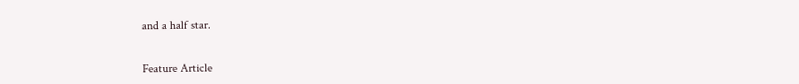and a half star.


Feature Article